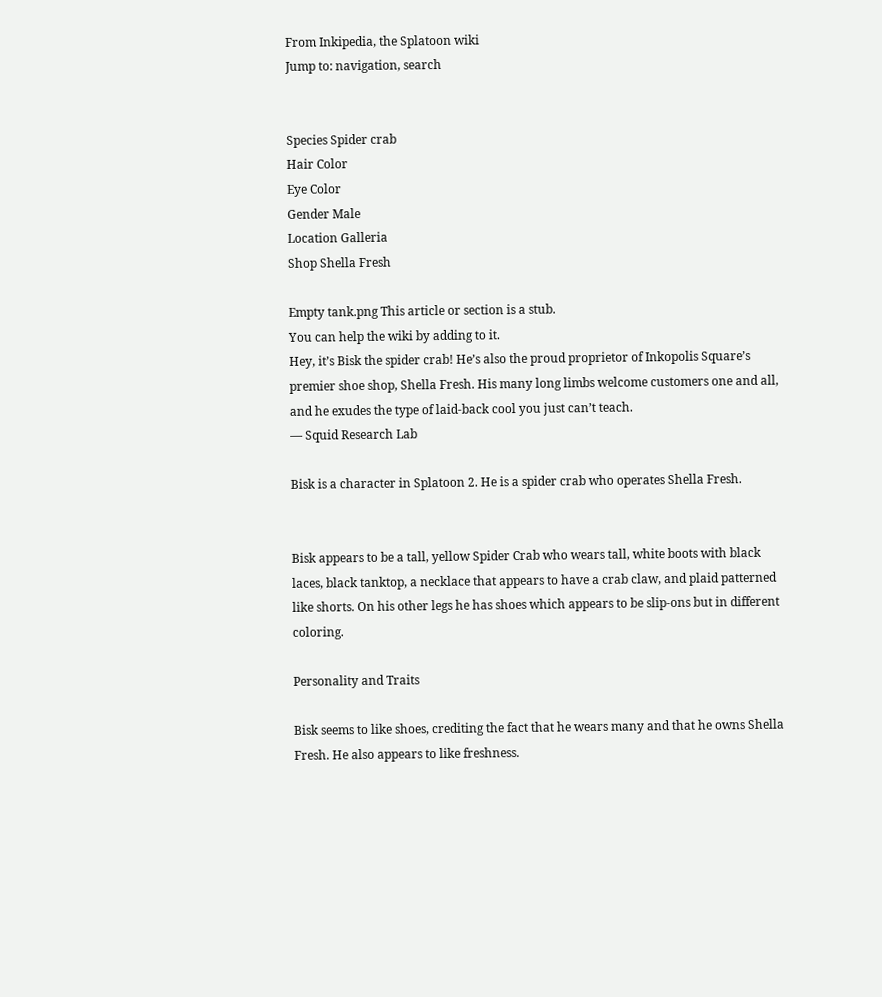From Inkipedia, the Splatoon wiki
Jump to: navigation, search


Species Spider crab
Hair Color
Eye Color
Gender Male
Location Galleria
Shop Shella Fresh

Empty tank.png This article or section is a stub.
You can help the wiki by adding to it.
Hey, it’s Bisk the spider crab! He’s also the proud proprietor of Inkopolis Square’s premier shoe shop, Shella Fresh. His many long limbs welcome customers one and all, and he exudes the type of laid-back cool you just can’t teach.
— Squid Research Lab

Bisk is a character in Splatoon 2. He is a spider crab who operates Shella Fresh.


Bisk appears to be a tall, yellow Spider Crab who wears tall, white boots with black laces, black tanktop, a necklace that appears to have a crab claw, and plaid patterned like shorts. On his other legs he has shoes which appears to be slip-ons but in different coloring.

Personality and Traits

Bisk seems to like shoes, crediting the fact that he wears many and that he owns Shella Fresh. He also appears to like freshness.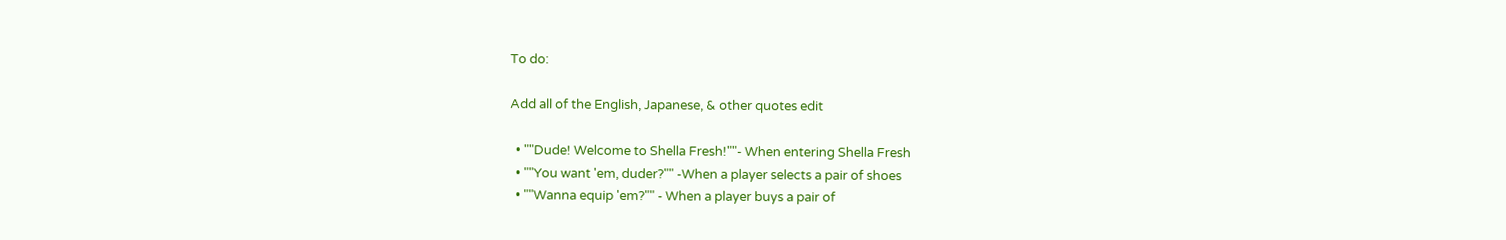To do:

Add all of the English, Japanese, & other quotes edit

  • ""Dude! Welcome to Shella Fresh!""- When entering Shella Fresh
  • ""You want 'em, duder?"" -When a player selects a pair of shoes
  • ""Wanna equip 'em?"" - When a player buys a pair of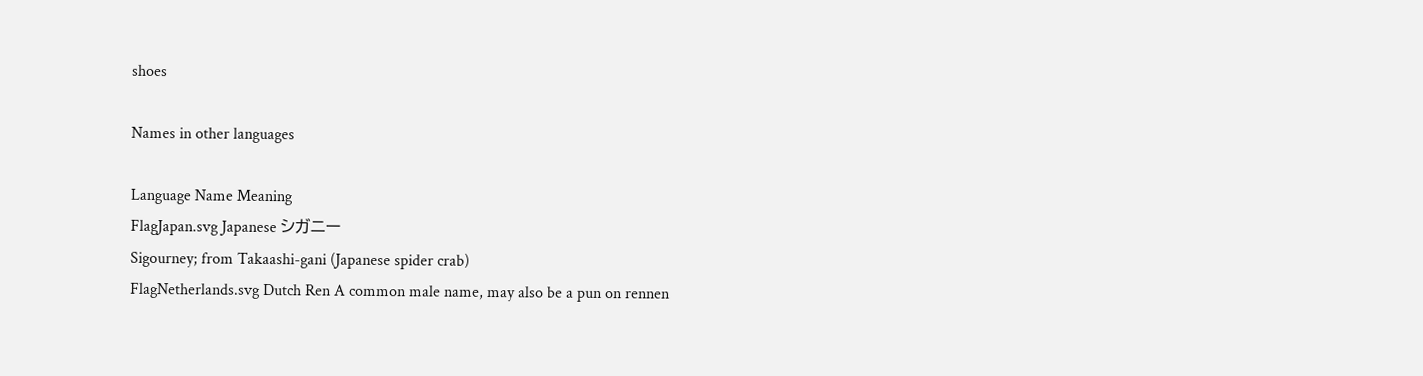shoes

Names in other languages

Language Name Meaning
FlagJapan.svg Japanese シガニー
Sigourney; from Takaashi-gani (Japanese spider crab)
FlagNetherlands.svg Dutch Ren A common male name, may also be a pun on rennen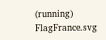(running)
FlagFrance.svg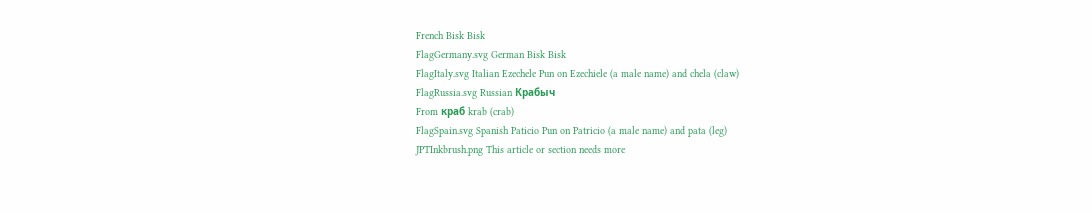French Bisk Bisk
FlagGermany.svg German Bisk Bisk
FlagItaly.svg Italian Ezechele Pun on Ezechiele (a male name) and chela (claw)
FlagRussia.svg Russian Крабыч
From краб krab (crab)
FlagSpain.svg Spanish Paticio Pun on Patricio (a male name) and pata (leg)
JPTInkbrush.png This article or section needs more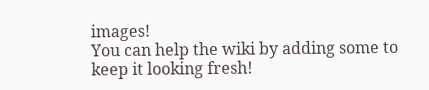images!
You can help the wiki by adding some to keep it looking fresh!